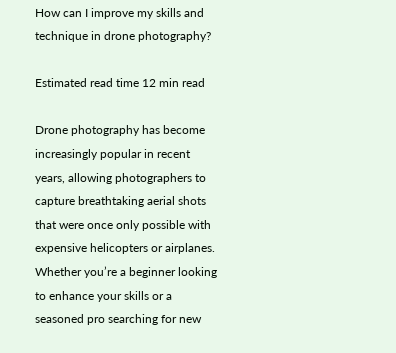How can I improve my skills and technique in drone photography?

Estimated read time 12 min read

Drone photography has become increasingly popular in recent years, allowing photographers to capture breathtaking aerial shots that were once only possible with expensive helicopters or airplanes. Whether you’re a beginner looking to enhance your skills or a seasoned pro searching for new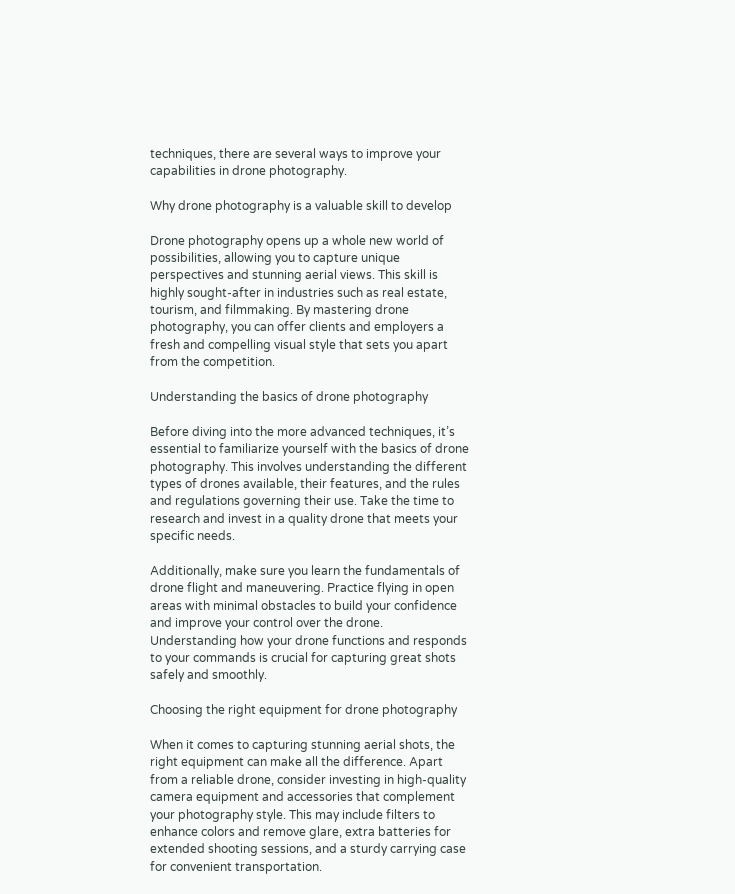techniques, there are several ways to improve your capabilities in drone photography.

Why drone photography is a valuable skill to develop

Drone photography opens up a whole new world of possibilities, allowing you to capture unique perspectives and stunning aerial views. This skill is highly sought-after in industries such as real estate, tourism, and filmmaking. By mastering drone photography, you can offer clients and employers a fresh and compelling visual style that sets you apart from the competition.

Understanding the basics of drone photography

Before diving into the more advanced techniques, it’s essential to familiarize yourself with the basics of drone photography. This involves understanding the different types of drones available, their features, and the rules and regulations governing their use. Take the time to research and invest in a quality drone that meets your specific needs.

Additionally, make sure you learn the fundamentals of drone flight and maneuvering. Practice flying in open areas with minimal obstacles to build your confidence and improve your control over the drone. Understanding how your drone functions and responds to your commands is crucial for capturing great shots safely and smoothly.

Choosing the right equipment for drone photography

When it comes to capturing stunning aerial shots, the right equipment can make all the difference. Apart from a reliable drone, consider investing in high-quality camera equipment and accessories that complement your photography style. This may include filters to enhance colors and remove glare, extra batteries for extended shooting sessions, and a sturdy carrying case for convenient transportation.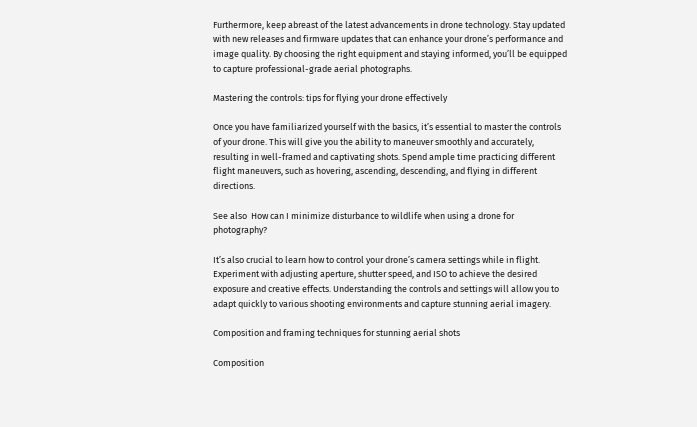Furthermore, keep abreast of the latest advancements in drone technology. Stay updated with new releases and firmware updates that can enhance your drone’s performance and image quality. By choosing the right equipment and staying informed, you’ll be equipped to capture professional-grade aerial photographs.

Mastering the controls: tips for flying your drone effectively

Once you have familiarized yourself with the basics, it’s essential to master the controls of your drone. This will give you the ability to maneuver smoothly and accurately, resulting in well-framed and captivating shots. Spend ample time practicing different flight maneuvers, such as hovering, ascending, descending, and flying in different directions.

See also  How can I minimize disturbance to wildlife when using a drone for photography?

It’s also crucial to learn how to control your drone’s camera settings while in flight. Experiment with adjusting aperture, shutter speed, and ISO to achieve the desired exposure and creative effects. Understanding the controls and settings will allow you to adapt quickly to various shooting environments and capture stunning aerial imagery.

Composition and framing techniques for stunning aerial shots

Composition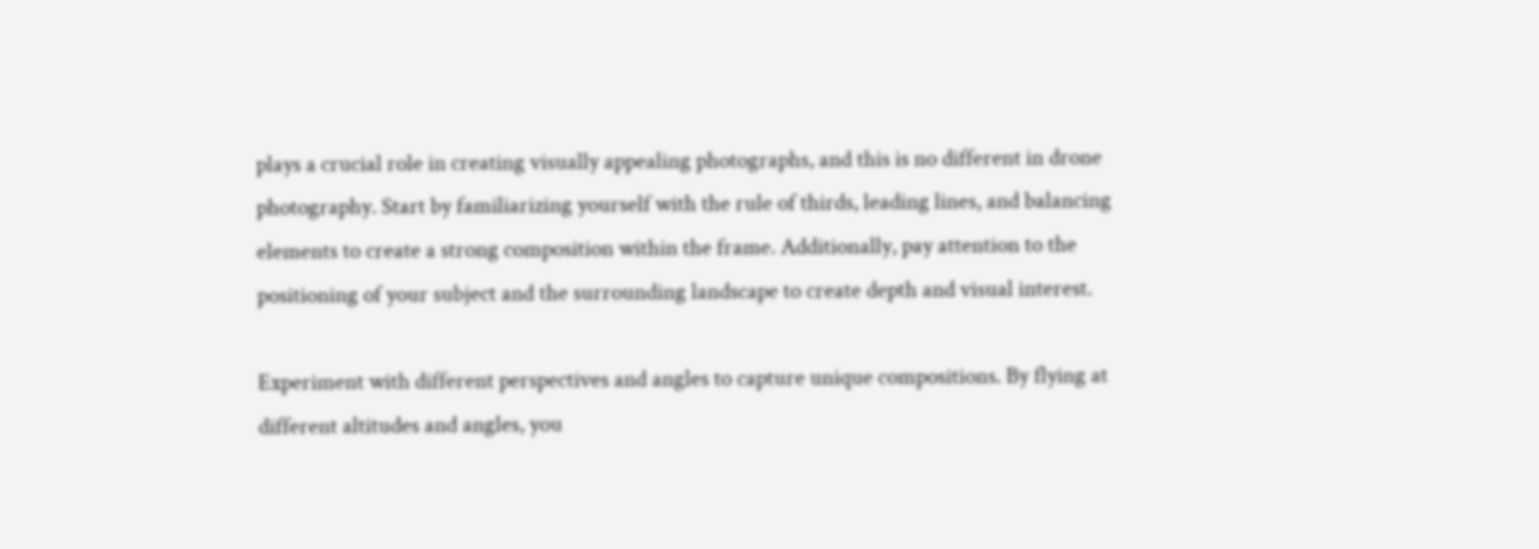plays a crucial role in creating visually appealing photographs, and this is no different in drone photography. Start by familiarizing yourself with the rule of thirds, leading lines, and balancing elements to create a strong composition within the frame. Additionally, pay attention to the positioning of your subject and the surrounding landscape to create depth and visual interest.

Experiment with different perspectives and angles to capture unique compositions. By flying at different altitudes and angles, you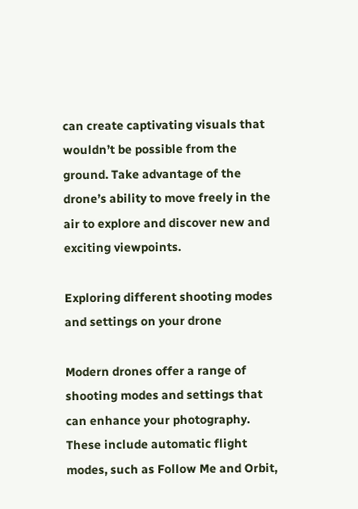can create captivating visuals that wouldn’t be possible from the ground. Take advantage of the drone’s ability to move freely in the air to explore and discover new and exciting viewpoints.

Exploring different shooting modes and settings on your drone

Modern drones offer a range of shooting modes and settings that can enhance your photography. These include automatic flight modes, such as Follow Me and Orbit,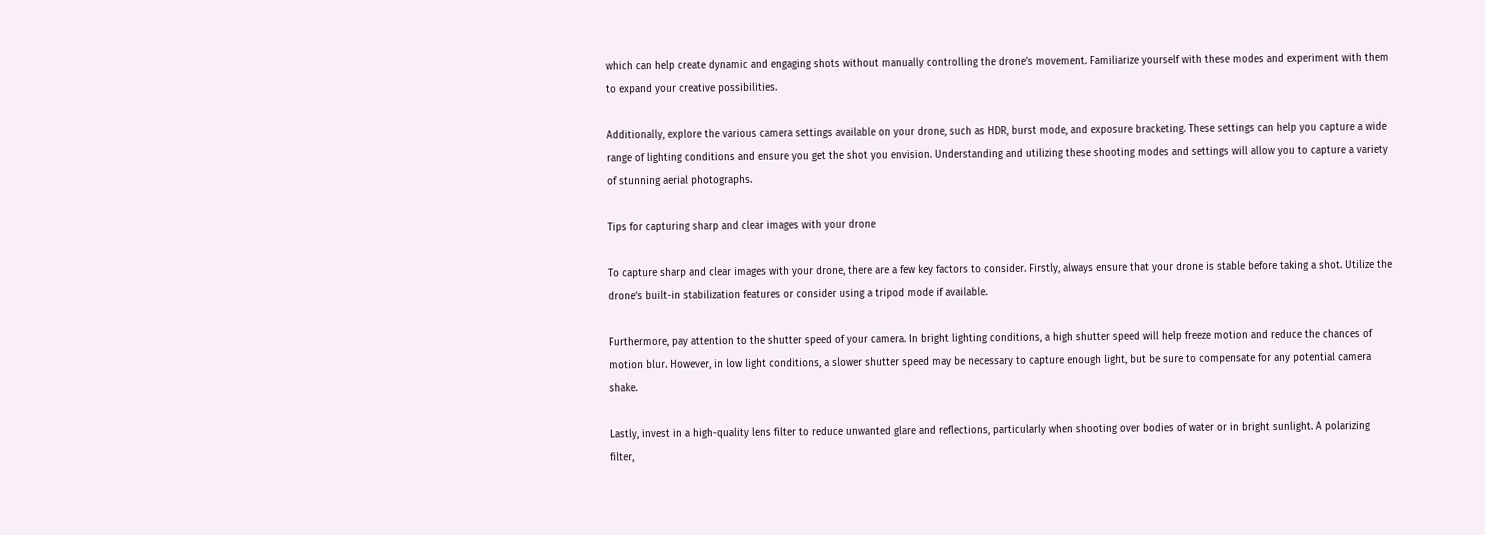which can help create dynamic and engaging shots without manually controlling the drone’s movement. Familiarize yourself with these modes and experiment with them to expand your creative possibilities.

Additionally, explore the various camera settings available on your drone, such as HDR, burst mode, and exposure bracketing. These settings can help you capture a wide range of lighting conditions and ensure you get the shot you envision. Understanding and utilizing these shooting modes and settings will allow you to capture a variety of stunning aerial photographs.

Tips for capturing sharp and clear images with your drone

To capture sharp and clear images with your drone, there are a few key factors to consider. Firstly, always ensure that your drone is stable before taking a shot. Utilize the drone’s built-in stabilization features or consider using a tripod mode if available.

Furthermore, pay attention to the shutter speed of your camera. In bright lighting conditions, a high shutter speed will help freeze motion and reduce the chances of motion blur. However, in low light conditions, a slower shutter speed may be necessary to capture enough light, but be sure to compensate for any potential camera shake.

Lastly, invest in a high-quality lens filter to reduce unwanted glare and reflections, particularly when shooting over bodies of water or in bright sunlight. A polarizing filter,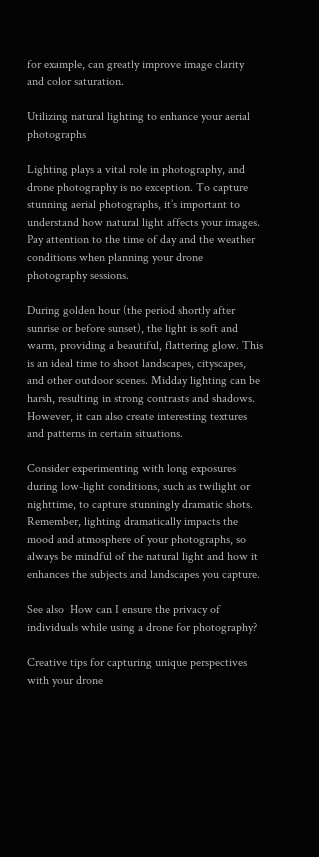for example, can greatly improve image clarity and color saturation.

Utilizing natural lighting to enhance your aerial photographs

Lighting plays a vital role in photography, and drone photography is no exception. To capture stunning aerial photographs, it’s important to understand how natural light affects your images. Pay attention to the time of day and the weather conditions when planning your drone photography sessions.

During golden hour (the period shortly after sunrise or before sunset), the light is soft and warm, providing a beautiful, flattering glow. This is an ideal time to shoot landscapes, cityscapes, and other outdoor scenes. Midday lighting can be harsh, resulting in strong contrasts and shadows. However, it can also create interesting textures and patterns in certain situations.

Consider experimenting with long exposures during low-light conditions, such as twilight or nighttime, to capture stunningly dramatic shots. Remember, lighting dramatically impacts the mood and atmosphere of your photographs, so always be mindful of the natural light and how it enhances the subjects and landscapes you capture.

See also  How can I ensure the privacy of individuals while using a drone for photography?

Creative tips for capturing unique perspectives with your drone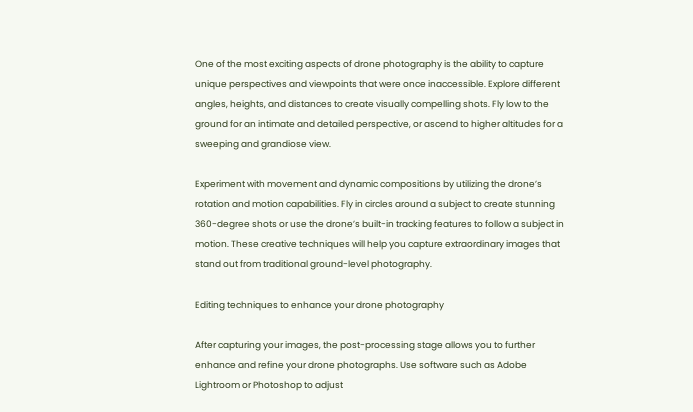One of the most exciting aspects of drone photography is the ability to capture unique perspectives and viewpoints that were once inaccessible. Explore different angles, heights, and distances to create visually compelling shots. Fly low to the ground for an intimate and detailed perspective, or ascend to higher altitudes for a sweeping and grandiose view.

Experiment with movement and dynamic compositions by utilizing the drone’s rotation and motion capabilities. Fly in circles around a subject to create stunning 360-degree shots or use the drone’s built-in tracking features to follow a subject in motion. These creative techniques will help you capture extraordinary images that stand out from traditional ground-level photography.

Editing techniques to enhance your drone photography

After capturing your images, the post-processing stage allows you to further enhance and refine your drone photographs. Use software such as Adobe Lightroom or Photoshop to adjust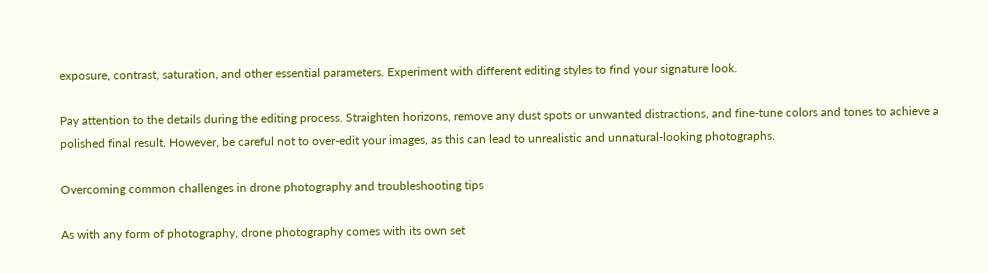exposure, contrast, saturation, and other essential parameters. Experiment with different editing styles to find your signature look.

Pay attention to the details during the editing process. Straighten horizons, remove any dust spots or unwanted distractions, and fine-tune colors and tones to achieve a polished final result. However, be careful not to over-edit your images, as this can lead to unrealistic and unnatural-looking photographs.

Overcoming common challenges in drone photography and troubleshooting tips

As with any form of photography, drone photography comes with its own set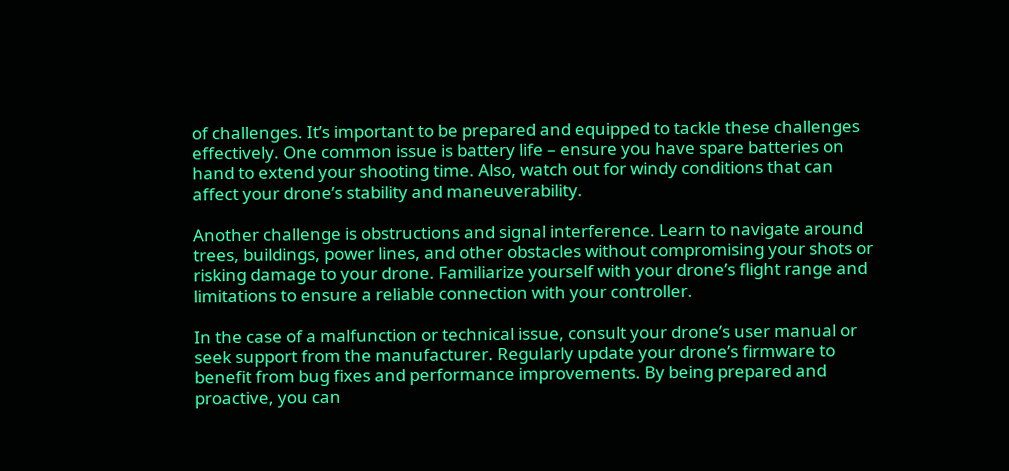of challenges. It’s important to be prepared and equipped to tackle these challenges effectively. One common issue is battery life – ensure you have spare batteries on hand to extend your shooting time. Also, watch out for windy conditions that can affect your drone’s stability and maneuverability.

Another challenge is obstructions and signal interference. Learn to navigate around trees, buildings, power lines, and other obstacles without compromising your shots or risking damage to your drone. Familiarize yourself with your drone’s flight range and limitations to ensure a reliable connection with your controller.

In the case of a malfunction or technical issue, consult your drone’s user manual or seek support from the manufacturer. Regularly update your drone’s firmware to benefit from bug fixes and performance improvements. By being prepared and proactive, you can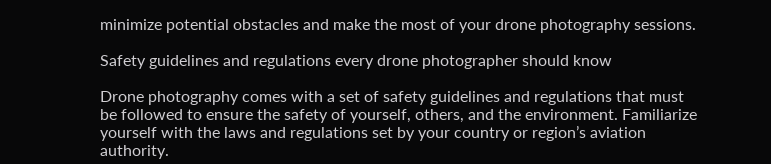minimize potential obstacles and make the most of your drone photography sessions.

Safety guidelines and regulations every drone photographer should know

Drone photography comes with a set of safety guidelines and regulations that must be followed to ensure the safety of yourself, others, and the environment. Familiarize yourself with the laws and regulations set by your country or region’s aviation authority.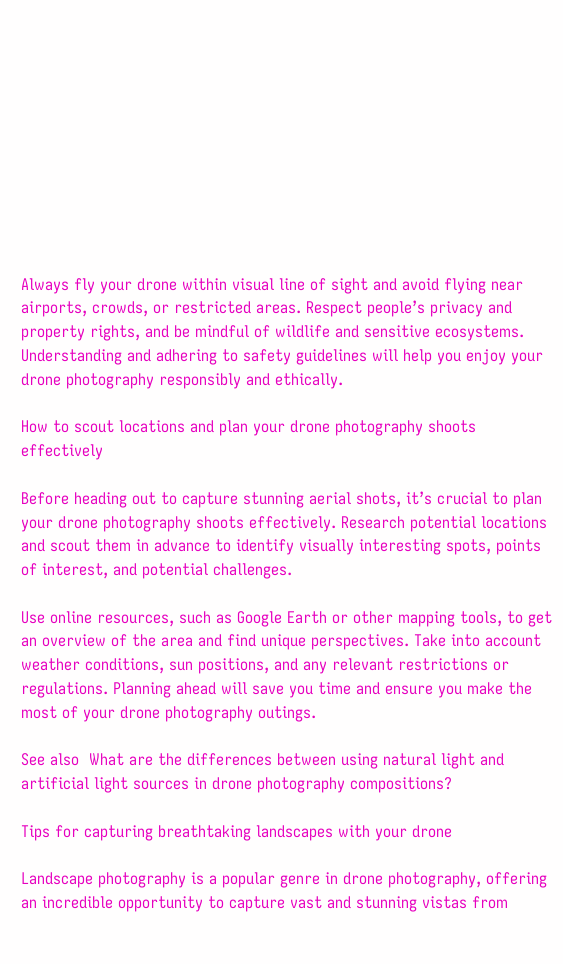Always fly your drone within visual line of sight and avoid flying near airports, crowds, or restricted areas. Respect people’s privacy and property rights, and be mindful of wildlife and sensitive ecosystems. Understanding and adhering to safety guidelines will help you enjoy your drone photography responsibly and ethically.

How to scout locations and plan your drone photography shoots effectively

Before heading out to capture stunning aerial shots, it’s crucial to plan your drone photography shoots effectively. Research potential locations and scout them in advance to identify visually interesting spots, points of interest, and potential challenges.

Use online resources, such as Google Earth or other mapping tools, to get an overview of the area and find unique perspectives. Take into account weather conditions, sun positions, and any relevant restrictions or regulations. Planning ahead will save you time and ensure you make the most of your drone photography outings.

See also  What are the differences between using natural light and artificial light sources in drone photography compositions?

Tips for capturing breathtaking landscapes with your drone

Landscape photography is a popular genre in drone photography, offering an incredible opportunity to capture vast and stunning vistas from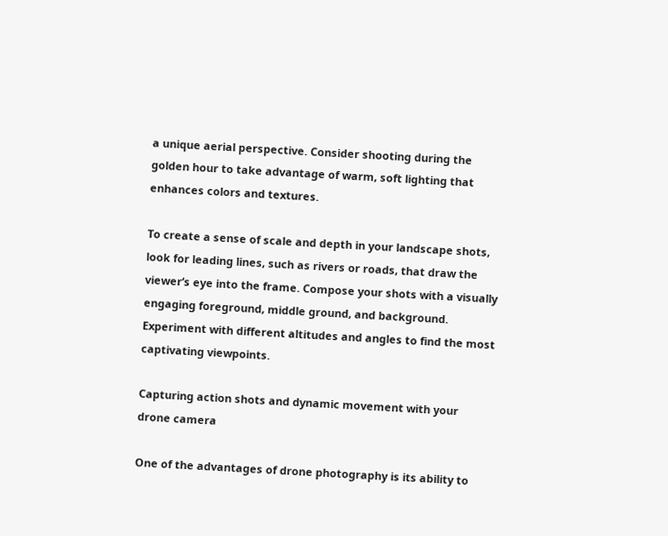a unique aerial perspective. Consider shooting during the golden hour to take advantage of warm, soft lighting that enhances colors and textures.

To create a sense of scale and depth in your landscape shots, look for leading lines, such as rivers or roads, that draw the viewer’s eye into the frame. Compose your shots with a visually engaging foreground, middle ground, and background. Experiment with different altitudes and angles to find the most captivating viewpoints.

Capturing action shots and dynamic movement with your drone camera

One of the advantages of drone photography is its ability to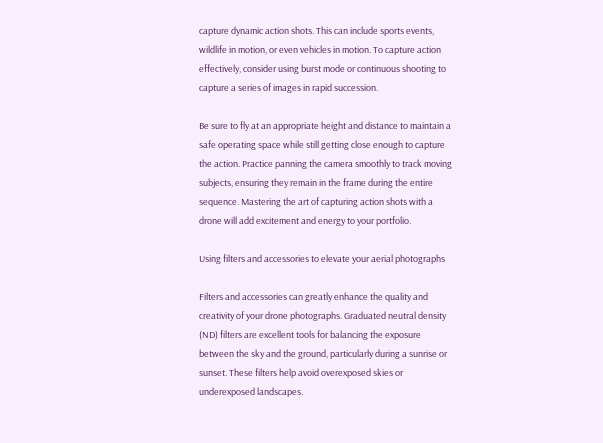capture dynamic action shots. This can include sports events, wildlife in motion, or even vehicles in motion. To capture action effectively, consider using burst mode or continuous shooting to capture a series of images in rapid succession.

Be sure to fly at an appropriate height and distance to maintain a safe operating space while still getting close enough to capture the action. Practice panning the camera smoothly to track moving subjects, ensuring they remain in the frame during the entire sequence. Mastering the art of capturing action shots with a drone will add excitement and energy to your portfolio.

Using filters and accessories to elevate your aerial photographs

Filters and accessories can greatly enhance the quality and creativity of your drone photographs. Graduated neutral density (ND) filters are excellent tools for balancing the exposure between the sky and the ground, particularly during a sunrise or sunset. These filters help avoid overexposed skies or underexposed landscapes.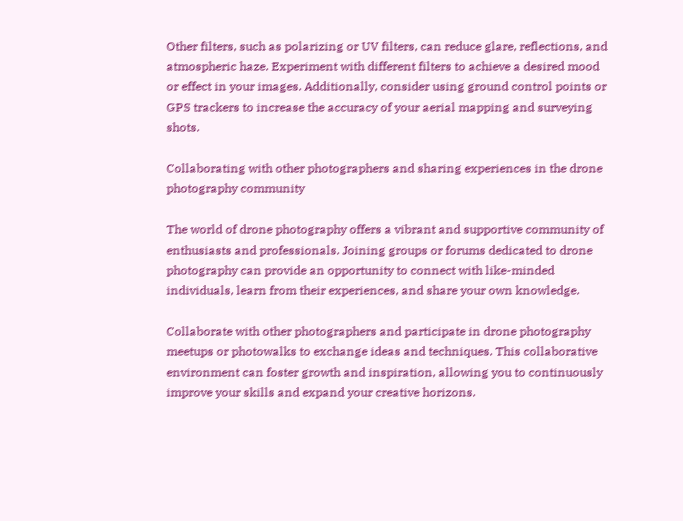Other filters, such as polarizing or UV filters, can reduce glare, reflections, and atmospheric haze. Experiment with different filters to achieve a desired mood or effect in your images. Additionally, consider using ground control points or GPS trackers to increase the accuracy of your aerial mapping and surveying shots.

Collaborating with other photographers and sharing experiences in the drone photography community

The world of drone photography offers a vibrant and supportive community of enthusiasts and professionals. Joining groups or forums dedicated to drone photography can provide an opportunity to connect with like-minded individuals, learn from their experiences, and share your own knowledge.

Collaborate with other photographers and participate in drone photography meetups or photowalks to exchange ideas and techniques. This collaborative environment can foster growth and inspiration, allowing you to continuously improve your skills and expand your creative horizons.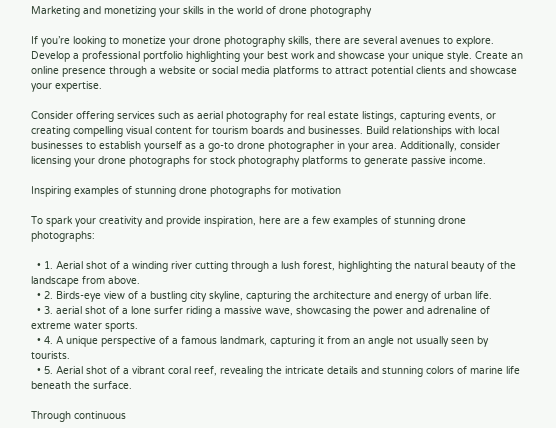Marketing and monetizing your skills in the world of drone photography

If you’re looking to monetize your drone photography skills, there are several avenues to explore. Develop a professional portfolio highlighting your best work and showcase your unique style. Create an online presence through a website or social media platforms to attract potential clients and showcase your expertise.

Consider offering services such as aerial photography for real estate listings, capturing events, or creating compelling visual content for tourism boards and businesses. Build relationships with local businesses to establish yourself as a go-to drone photographer in your area. Additionally, consider licensing your drone photographs for stock photography platforms to generate passive income.

Inspiring examples of stunning drone photographs for motivation

To spark your creativity and provide inspiration, here are a few examples of stunning drone photographs:

  • 1. Aerial shot of a winding river cutting through a lush forest, highlighting the natural beauty of the landscape from above.
  • 2. Birds-eye view of a bustling city skyline, capturing the architecture and energy of urban life.
  • 3. aerial shot of a lone surfer riding a massive wave, showcasing the power and adrenaline of extreme water sports.
  • 4. A unique perspective of a famous landmark, capturing it from an angle not usually seen by tourists.
  • 5. Aerial shot of a vibrant coral reef, revealing the intricate details and stunning colors of marine life beneath the surface.

Through continuous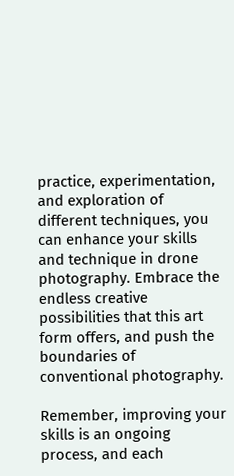practice, experimentation, and exploration of different techniques, you can enhance your skills and technique in drone photography. Embrace the endless creative possibilities that this art form offers, and push the boundaries of conventional photography.

Remember, improving your skills is an ongoing process, and each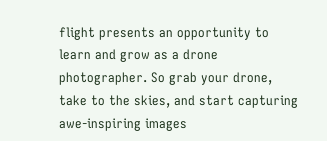flight presents an opportunity to learn and grow as a drone photographer. So grab your drone, take to the skies, and start capturing awe-inspiring images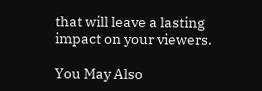that will leave a lasting impact on your viewers.

You May Also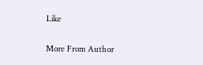Like

More From Author